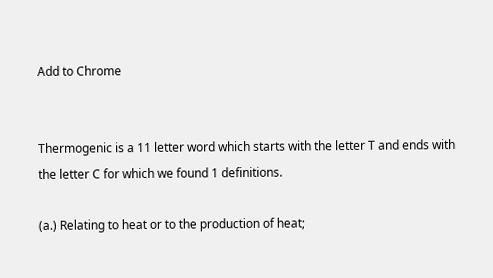Add to Chrome


Thermogenic is a 11 letter word which starts with the letter T and ends with the letter C for which we found 1 definitions.

(a.) Relating to heat or to the production of heat;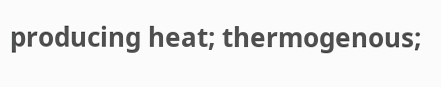producing heat; thermogenous;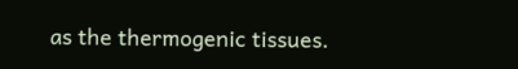as the thermogenic tissues.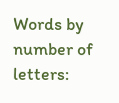Words by number of letters: